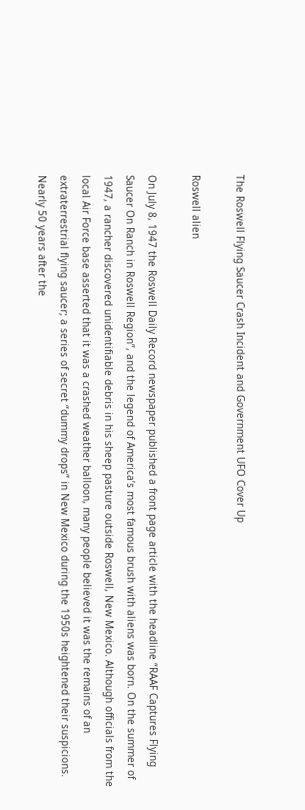The Roswell Flying Saucer Crash Incident and Government UFO Cover Up

Roswell alien

On July 8, 1947 the Roswell Daily Record newspaper published a front page article with the headline “RAAF Captures Flying Saucer On Ranch in Roswell Region”, and the legend of America’s most famous brush with aliens was born. On the summer of 1947, a rancher discovered unidentifiable debris in his sheep pasture outside Roswell, New Mexico. Although officials from the local Air Force base asserted that it was a crashed weather balloon, many people believed it was the remains of an extraterrestrial flying saucer; a series of secret “dummy drops” in New Mexico during the 1950s heightened their suspicions. Nearly 50 years after the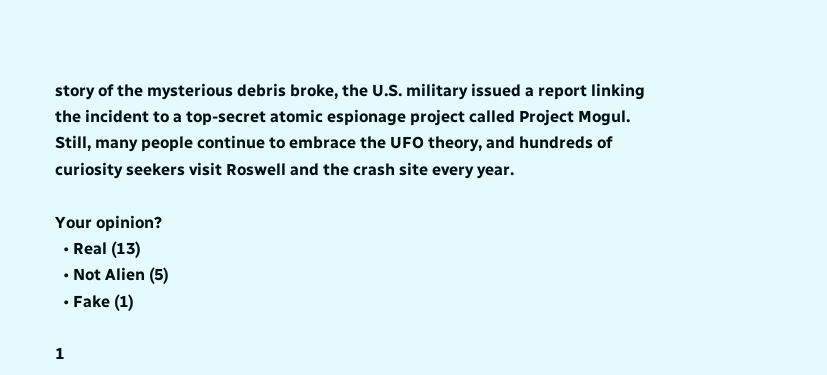story of the mysterious debris broke, the U.S. military issued a report linking the incident to a top-secret atomic espionage project called Project Mogul. Still, many people continue to embrace the UFO theory, and hundreds of curiosity seekers visit Roswell and the crash site every year.

Your opinion?
  • Real (13)
  • Not Alien (5)
  • Fake (1)

1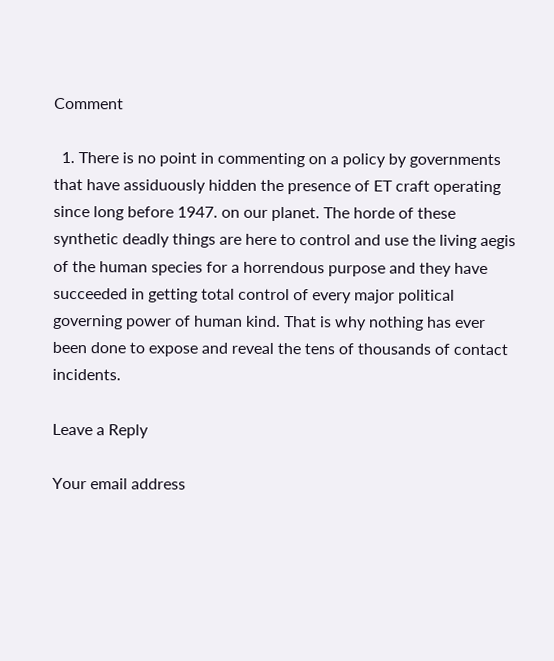Comment

  1. There is no point in commenting on a policy by governments that have assiduously hidden the presence of ET craft operating since long before 1947. on our planet. The horde of these synthetic deadly things are here to control and use the living aegis of the human species for a horrendous purpose and they have succeeded in getting total control of every major political governing power of human kind. That is why nothing has ever been done to expose and reveal the tens of thousands of contact incidents.

Leave a Reply

Your email address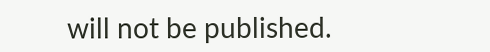will not be published.